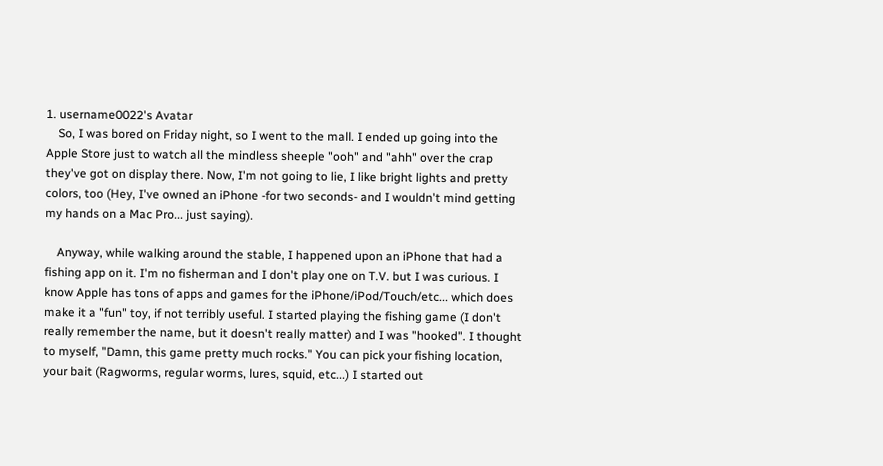1. username0022's Avatar
    So, I was bored on Friday night, so I went to the mall. I ended up going into the Apple Store just to watch all the mindless sheeple "ooh" and "ahh" over the crap they've got on display there. Now, I'm not going to lie, I like bright lights and pretty colors, too (Hey, I've owned an iPhone -for two seconds- and I wouldn't mind getting my hands on a Mac Pro... just saying).

    Anyway, while walking around the stable, I happened upon an iPhone that had a fishing app on it. I'm no fisherman and I don't play one on T.V. but I was curious. I know Apple has tons of apps and games for the iPhone/iPod/Touch/etc... which does make it a "fun" toy, if not terribly useful. I started playing the fishing game (I don't really remember the name, but it doesn't really matter) and I was "hooked". I thought to myself, "Damn, this game pretty much rocks." You can pick your fishing location, your bait (Ragworms, regular worms, lures, squid, etc...) I started out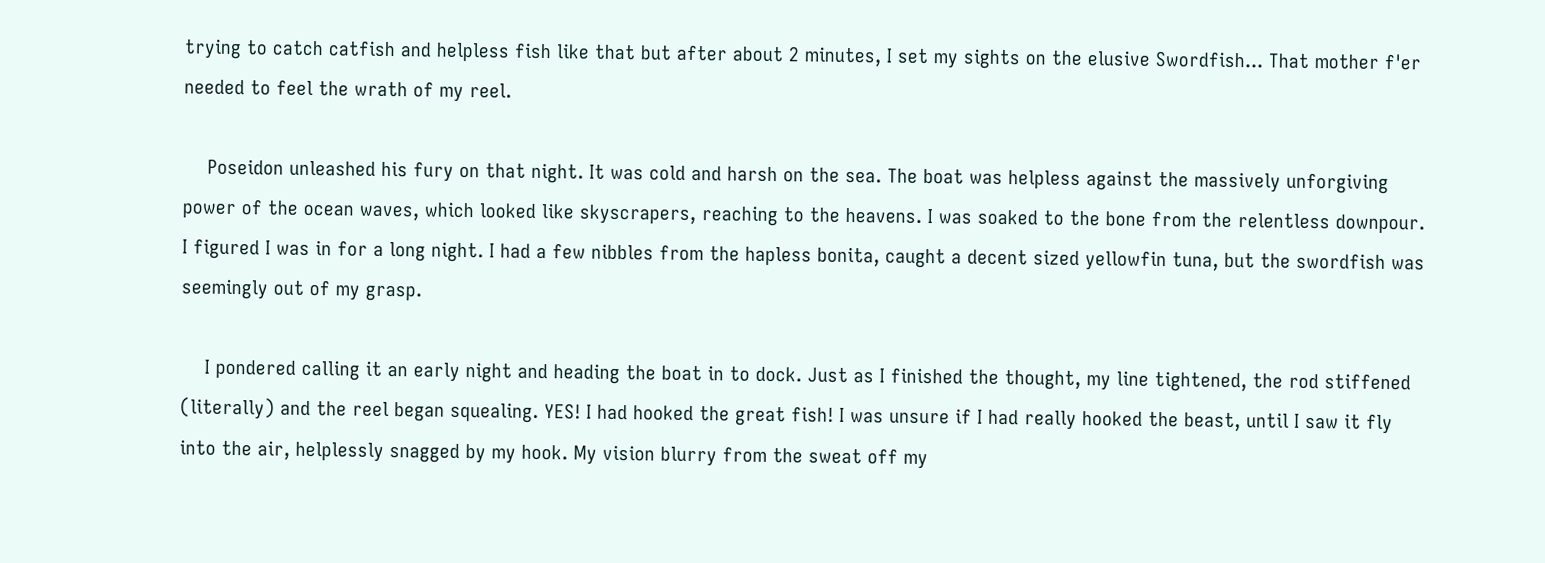trying to catch catfish and helpless fish like that but after about 2 minutes, I set my sights on the elusive Swordfish... That mother f'er needed to feel the wrath of my reel.

    Poseidon unleashed his fury on that night. It was cold and harsh on the sea. The boat was helpless against the massively unforgiving power of the ocean waves, which looked like skyscrapers, reaching to the heavens. I was soaked to the bone from the relentless downpour. I figured I was in for a long night. I had a few nibbles from the hapless bonita, caught a decent sized yellowfin tuna, but the swordfish was seemingly out of my grasp.

    I pondered calling it an early night and heading the boat in to dock. Just as I finished the thought, my line tightened, the rod stiffened (literally) and the reel began squealing. YES! I had hooked the great fish! I was unsure if I had really hooked the beast, until I saw it fly into the air, helplessly snagged by my hook. My vision blurry from the sweat off my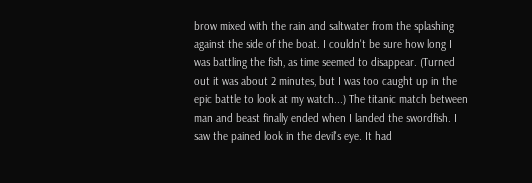brow mixed with the rain and saltwater from the splashing against the side of the boat. I couldn't be sure how long I was battling the fish, as time seemed to disappear. (Turned out it was about 2 minutes, but I was too caught up in the epic battle to look at my watch...) The titanic match between man and beast finally ended when I landed the swordfish. I saw the pained look in the devil's eye. It had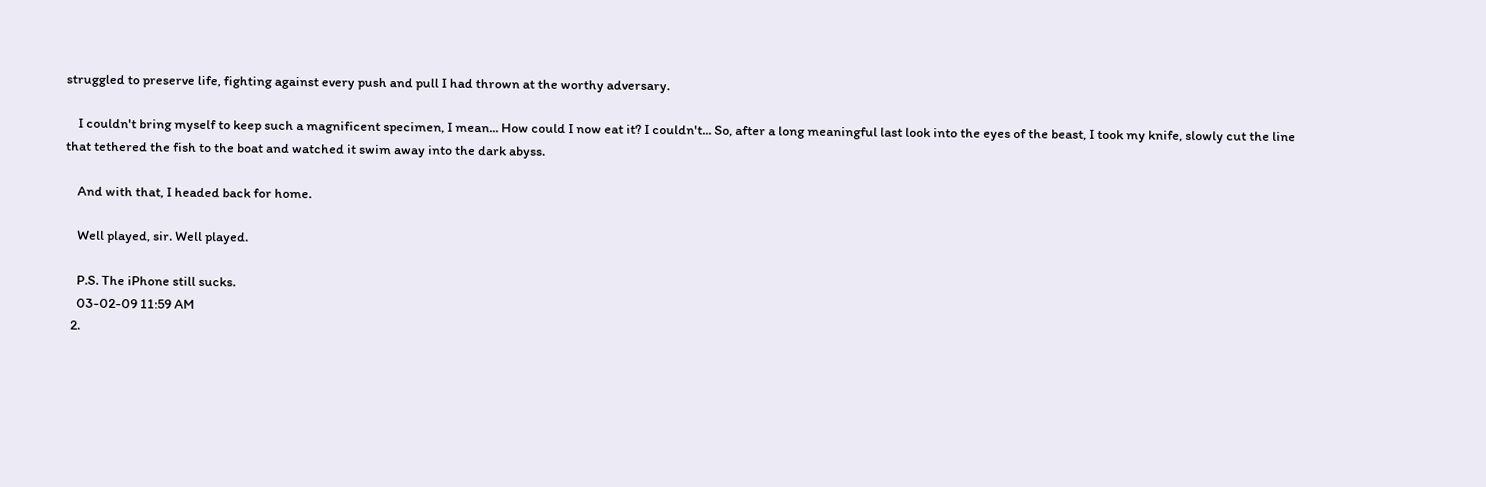struggled to preserve life, fighting against every push and pull I had thrown at the worthy adversary.

    I couldn't bring myself to keep such a magnificent specimen, I mean... How could I now eat it? I couldn't... So, after a long meaningful last look into the eyes of the beast, I took my knife, slowly cut the line that tethered the fish to the boat and watched it swim away into the dark abyss.

    And with that, I headed back for home.

    Well played, sir. Well played.

    P.S. The iPhone still sucks.
    03-02-09 11:59 AM
  2.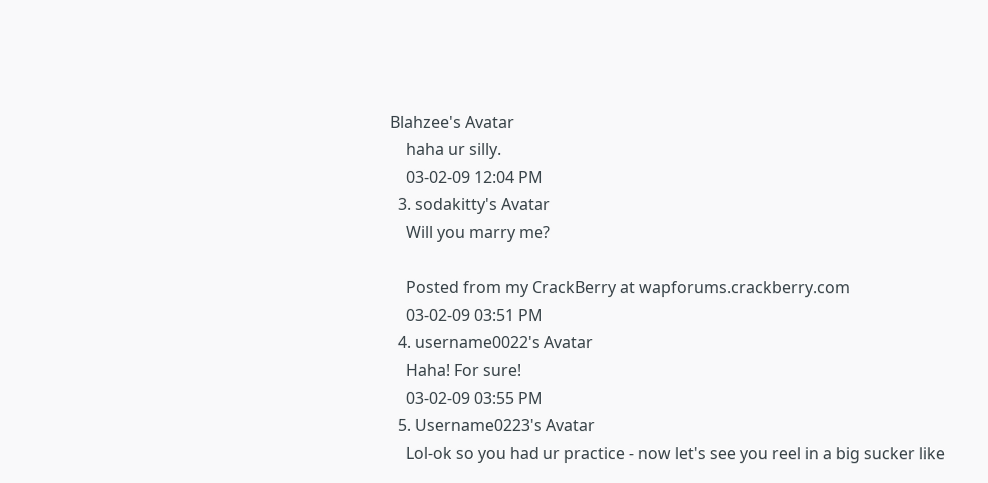Blahzee's Avatar
    haha ur silly.
    03-02-09 12:04 PM
  3. sodakitty's Avatar
    Will you marry me?

    Posted from my CrackBerry at wapforums.crackberry.com
    03-02-09 03:51 PM
  4. username0022's Avatar
    Haha! For sure!
    03-02-09 03:55 PM
  5. Username0223's Avatar
    Lol-ok so you had ur practice - now let's see you reel in a big sucker like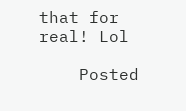that for real! Lol

    Posted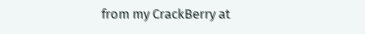from my CrackBerry at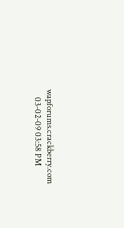wapforums.crackberry.com
    03-02-09 03:58 PM